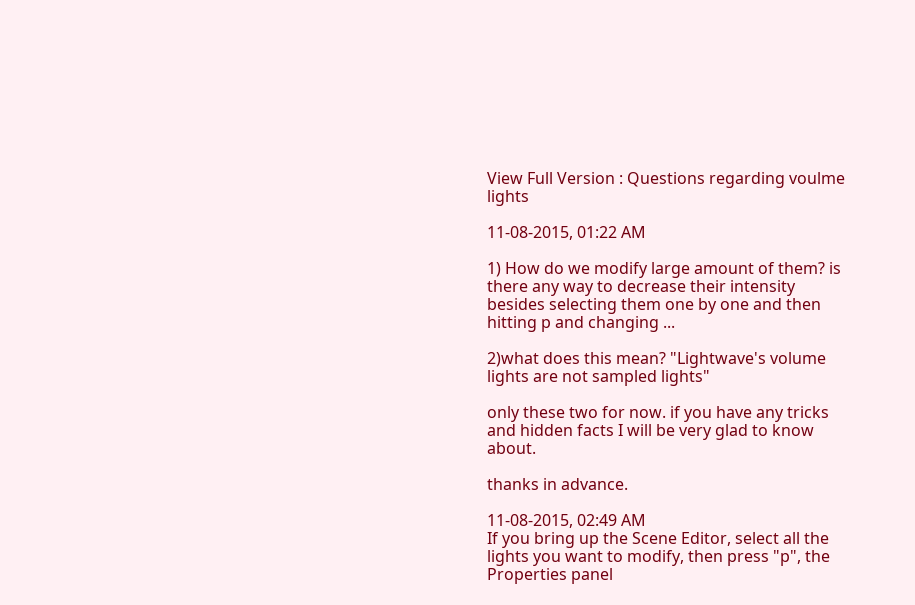View Full Version : Questions regarding voulme lights

11-08-2015, 01:22 AM

1) How do we modify large amount of them? is there any way to decrease their intensity besides selecting them one by one and then hitting p and changing ...

2)what does this mean? "Lightwave's volume lights are not sampled lights"

only these two for now. if you have any tricks and hidden facts I will be very glad to know about.

thanks in advance.

11-08-2015, 02:49 AM
If you bring up the Scene Editor, select all the lights you want to modify, then press "p", the Properties panel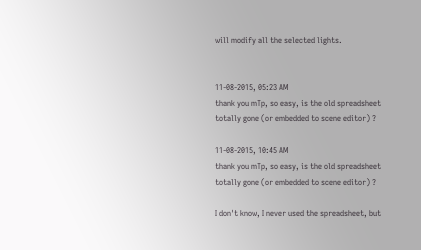will modify all the selected lights.


11-08-2015, 05:23 AM
thank you mTp, so easy, is the old spreadsheet totally gone (or embedded to scene editor) ?

11-08-2015, 10:45 AM
thank you mTp, so easy, is the old spreadsheet totally gone (or embedded to scene editor) ?

I don't know, I never used the spreadsheet, but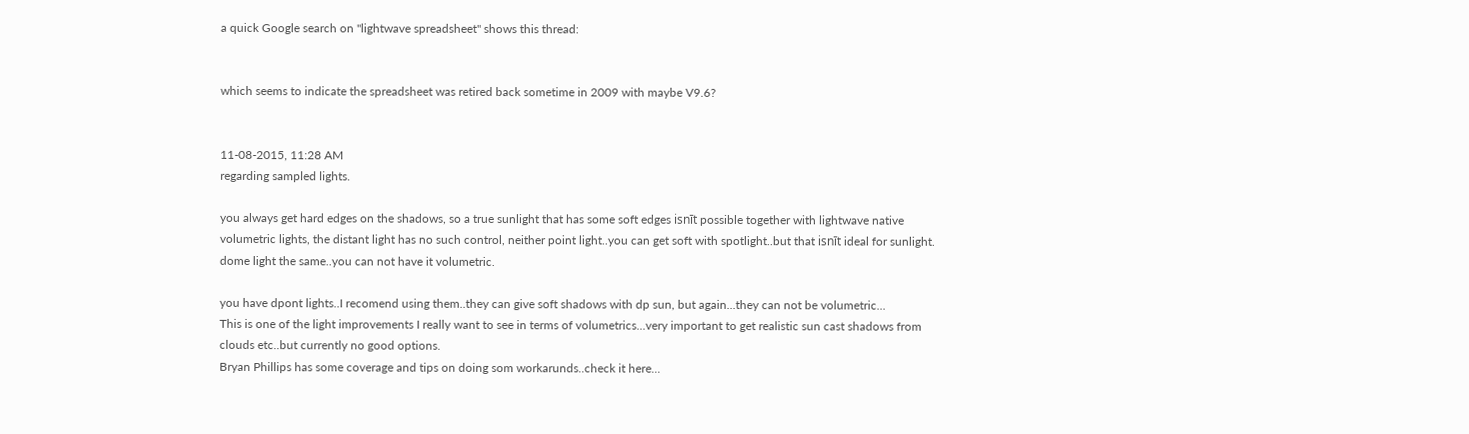a quick Google search on "lightwave spreadsheet" shows this thread:


which seems to indicate the spreadsheet was retired back sometime in 2009 with maybe V9.6?


11-08-2015, 11:28 AM
regarding sampled lights.

you always get hard edges on the shadows, so a true sunlight that has some soft edges isnīt possible together with lightwave native volumetric lights, the distant light has no such control, neither point light..you can get soft with spotlight..but that isnīt ideal for sunlight.
dome light the same..you can not have it volumetric.

you have dpont lights..I recomend using them..they can give soft shadows with dp sun, but again...they can not be volumetric...
This is one of the light improvements I really want to see in terms of volumetrics...very important to get realistic sun cast shadows from clouds etc..but currently no good options.
Bryan Phillips has some coverage and tips on doing som workarunds..check it here...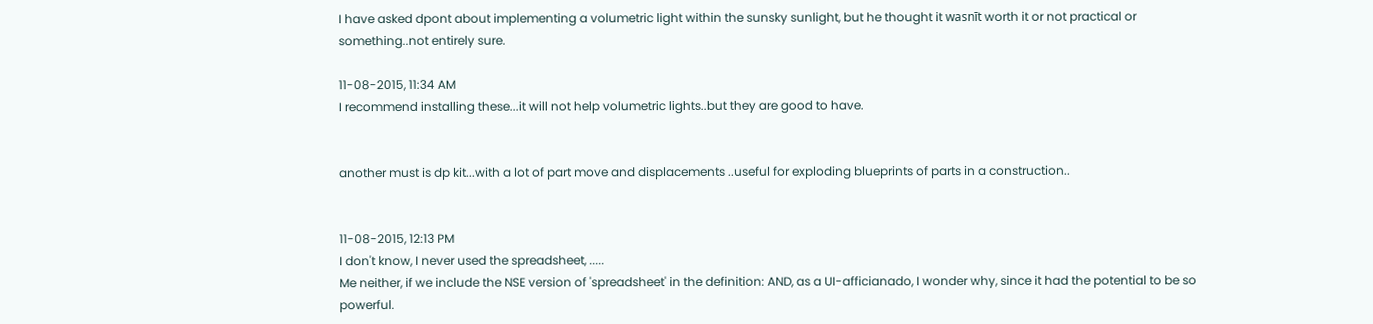I have asked dpont about implementing a volumetric light within the sunsky sunlight, but he thought it wasnīt worth it or not practical or something..not entirely sure.

11-08-2015, 11:34 AM
I recommend installing these...it will not help volumetric lights..but they are good to have.


another must is dp kit...with a lot of part move and displacements ..useful for exploding blueprints of parts in a construction..


11-08-2015, 12:13 PM
I don't know, I never used the spreadsheet, .....
Me neither, if we include the NSE version of 'spreadsheet' in the definition: AND, as a UI-afficianado, I wonder why, since it had the potential to be so powerful.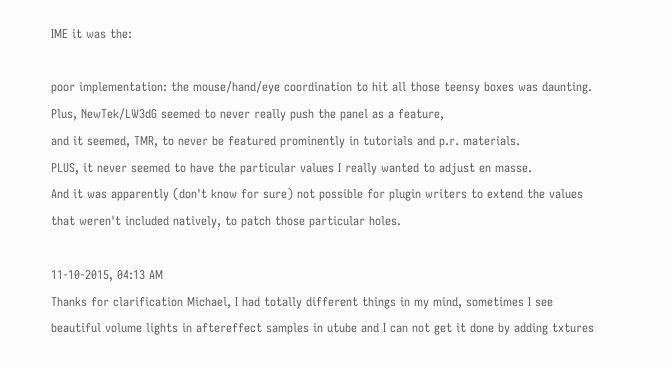IME it was the:

poor implementation: the mouse/hand/eye coordination to hit all those teensy boxes was daunting.
Plus, NewTek/LW3dG seemed to never really push the panel as a feature,
and it seemed, TMR, to never be featured prominently in tutorials and p.r. materials.
PLUS, it never seemed to have the particular values I really wanted to adjust en masse.
And it was apparently (don't know for sure) not possible for plugin writers to extend the values that weren't included natively, to patch those particular holes.

11-10-2015, 04:13 AM
Thanks for clarification Michael, I had totally different things in my mind, sometimes I see beautiful volume lights in aftereffect samples in utube and I can not get it done by adding txtures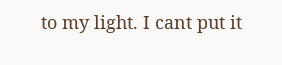to my light. I cant put it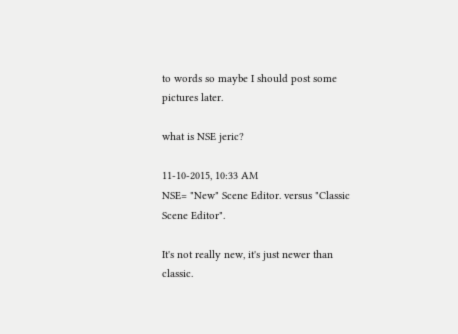to words so maybe I should post some pictures later.

what is NSE jeric?

11-10-2015, 10:33 AM
NSE= "New" Scene Editor. versus "Classic Scene Editor".

It's not really new, it's just newer than classic.